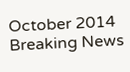October 2014 Breaking News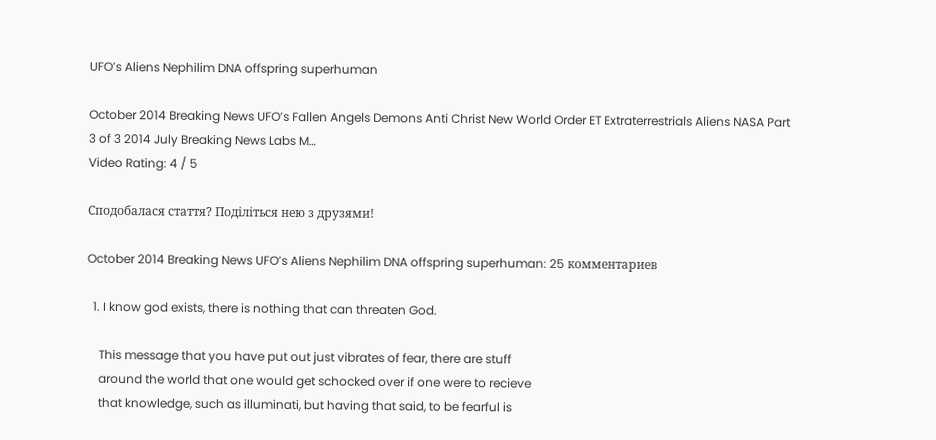UFO’s Aliens Nephilim DNA offspring superhuman

October 2014 Breaking News UFO’s Fallen Angels Demons Anti Christ New World Order ET Extraterrestrials Aliens NASA Part 3 of 3 2014 July Breaking News Labs M…
Video Rating: 4 / 5

Сподобалася стаття? Поділіться нею з друзями!

October 2014 Breaking News UFO’s Aliens Nephilim DNA offspring superhuman: 25 комментариев

  1. I know god exists, there is nothing that can threaten God.

    This message that you have put out just vibrates of fear, there are stuff
    around the world that one would get schocked over if one were to recieve
    that knowledge, such as illuminati, but having that said, to be fearful is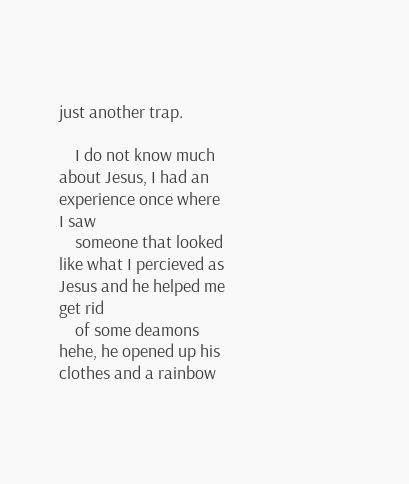just another trap.

    I do not know much about Jesus, I had an experience once where I saw
    someone that looked like what I percieved as Jesus and he helped me get rid
    of some deamons hehe, he opened up his clothes and a rainbow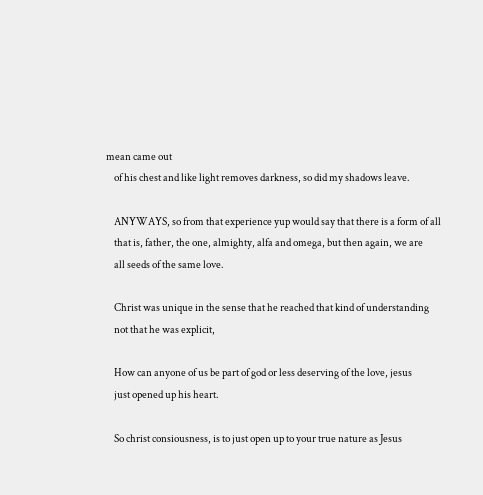mean came out
    of his chest and like light removes darkness, so did my shadows leave.

    ANYWAYS, so from that experience yup would say that there is a form of all
    that is, father, the one, almighty, alfa and omega, but then again, we are
    all seeds of the same love.

    Christ was unique in the sense that he reached that kind of understanding
    not that he was explicit,

    How can anyone of us be part of god or less deserving of the love, jesus
    just opened up his heart.

    So christ consiousness, is to just open up to your true nature as Jesus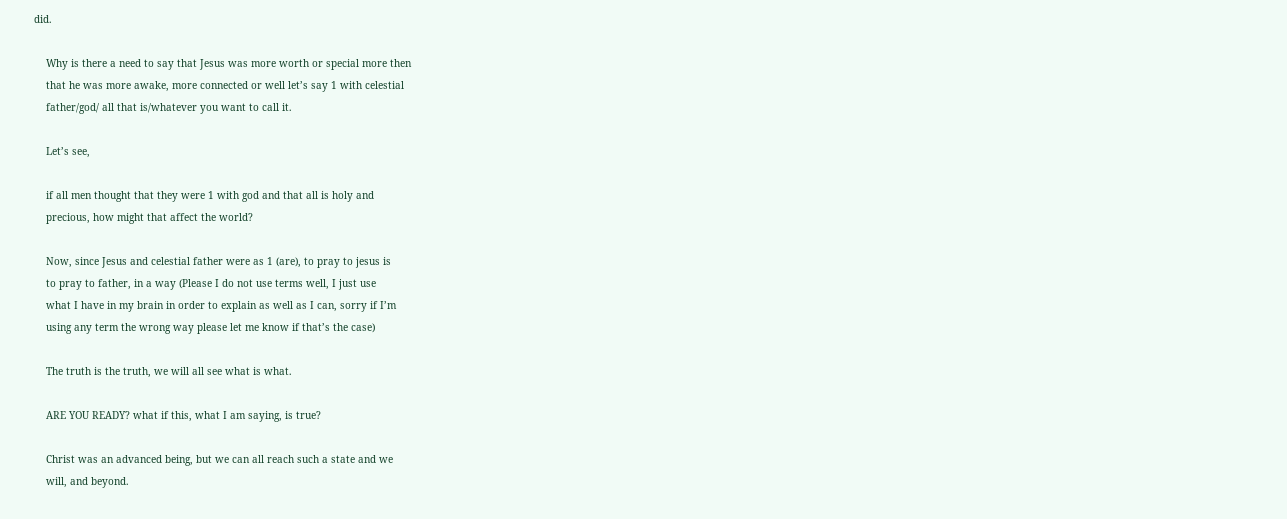did.

    Why is there a need to say that Jesus was more worth or special more then
    that he was more awake, more connected or well let’s say 1 with celestial
    father/god/ all that is/whatever you want to call it.

    Let’s see,

    if all men thought that they were 1 with god and that all is holy and
    precious, how might that affect the world?

    Now, since Jesus and celestial father were as 1 (are), to pray to jesus is
    to pray to father, in a way (Please I do not use terms well, I just use
    what I have in my brain in order to explain as well as I can, sorry if I’m
    using any term the wrong way please let me know if that’s the case)

    The truth is the truth, we will all see what is what.

    ARE YOU READY? what if this, what I am saying, is true?

    Christ was an advanced being, but we can all reach such a state and we
    will, and beyond.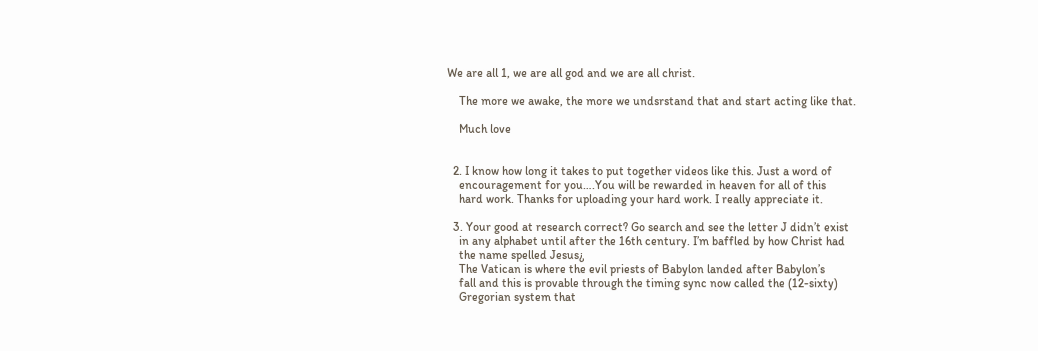We are all 1, we are all god and we are all christ.

    The more we awake, the more we undsrstand that and start acting like that.

    Much love


  2. I know how long it takes to put together videos like this. Just a word of
    encouragement for you….You will be rewarded in heaven for all of this
    hard work. Thanks for uploading your hard work. I really appreciate it.

  3. Your good at research correct? Go search and see the letter J didn’t exist
    in any alphabet until after the 16th century. I’m baffled by how Christ had
    the name spelled Jesus¿
    The Vatican is where the evil priests of Babylon landed after Babylon’s
    fall and this is provable through the timing sync now called the (12-sixty)
    Gregorian system that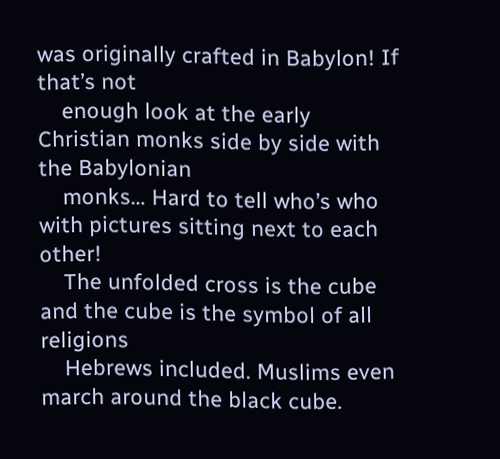was originally crafted in Babylon! If that’s not
    enough look at the early Christian monks side by side with the Babylonian
    monks… Hard to tell who’s who with pictures sitting next to each other!
    The unfolded cross is the cube and the cube is the symbol of all religions
    Hebrews included. Muslims even march around the black cube.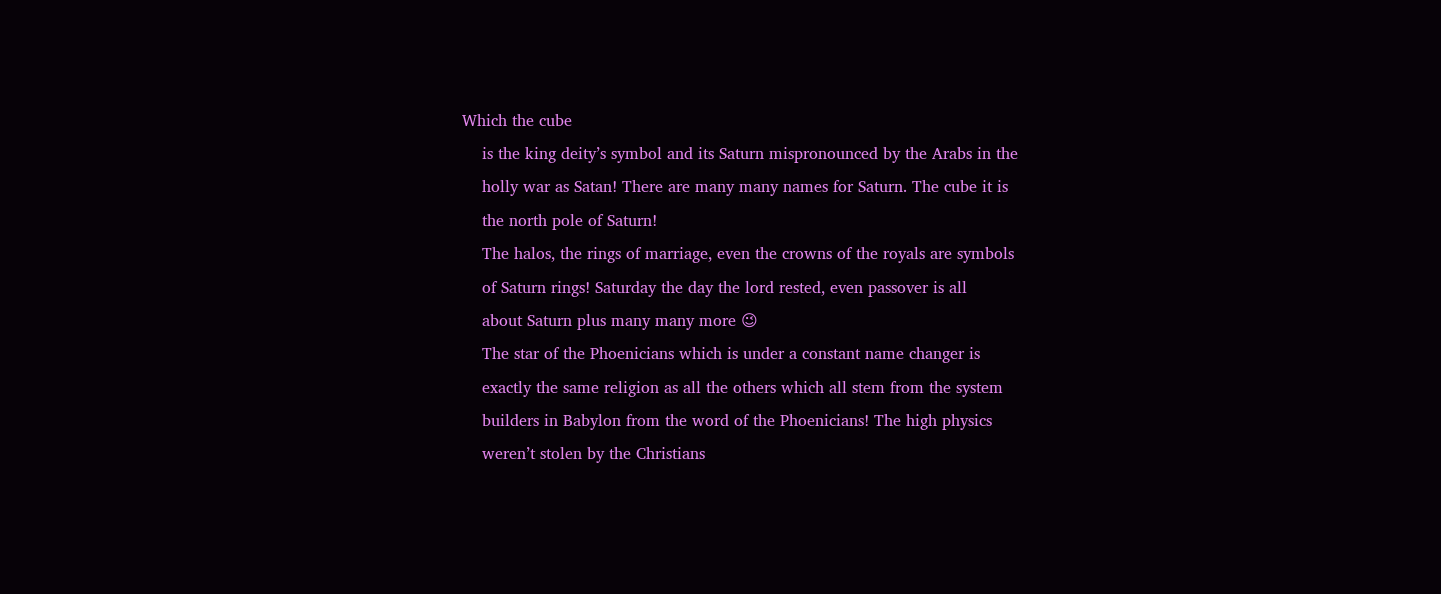Which the cube
    is the king deity’s symbol and its Saturn mispronounced by the Arabs in the
    holly war as Satan! There are many many names for Saturn. The cube it is
    the north pole of Saturn!
    The halos, the rings of marriage, even the crowns of the royals are symbols
    of Saturn rings! Saturday the day the lord rested, even passover is all
    about Saturn plus many many more 😉
    The star of the Phoenicians which is under a constant name changer is
    exactly the same religion as all the others which all stem from the system
    builders in Babylon from the word of the Phoenicians! The high physics
    weren’t stolen by the Christians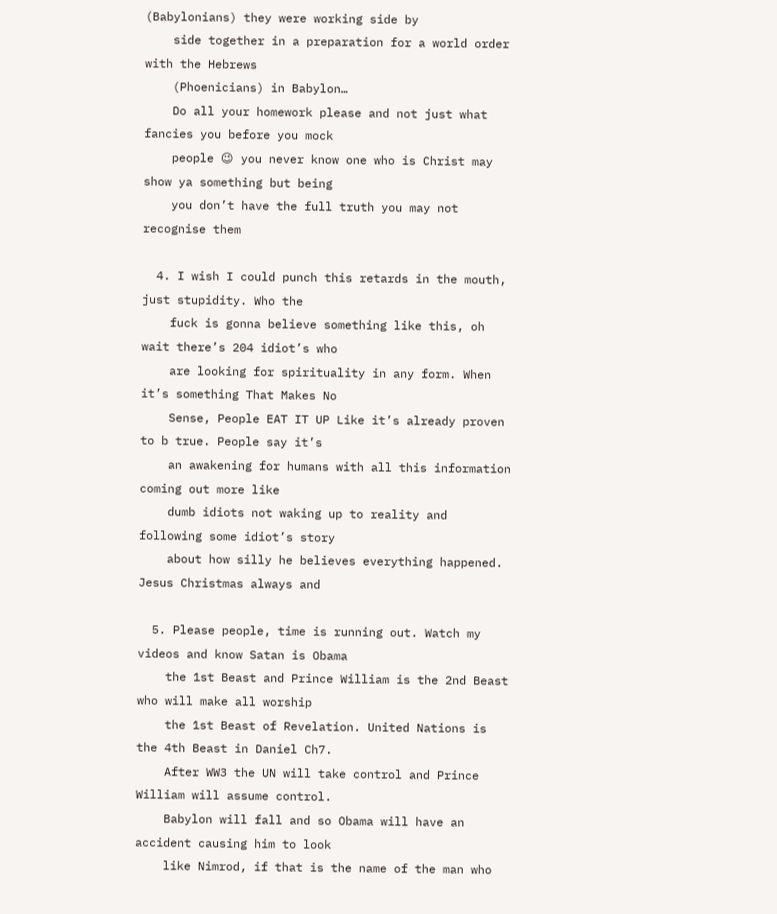(Babylonians) they were working side by
    side together in a preparation for a world order with the Hebrews
    (Phoenicians) in Babylon…
    Do all your homework please and not just what fancies you before you mock
    people 😉 you never know one who is Christ may show ya something but being
    you don’t have the full truth you may not recognise them

  4. I wish I could punch this retards in the mouth, just stupidity. Who the
    fuck is gonna believe something like this, oh wait there’s 204 idiot’s who
    are looking for spirituality in any form. When it’s something That Makes No
    Sense, People EAT IT UP Like it’s already proven to b true. People say it’s
    an awakening for humans with all this information coming out more like
    dumb idiots not waking up to reality and following some idiot’s story
    about how silly he believes everything happened. Jesus Christmas always and

  5. Please people, time is running out. Watch my videos and know Satan is Obama
    the 1st Beast and Prince William is the 2nd Beast who will make all worship
    the 1st Beast of Revelation. United Nations is the 4th Beast in Daniel Ch7.
    After WW3 the UN will take control and Prince William will assume control.
    Babylon will fall and so Obama will have an accident causing him to look
    like Nimrod, if that is the name of the man who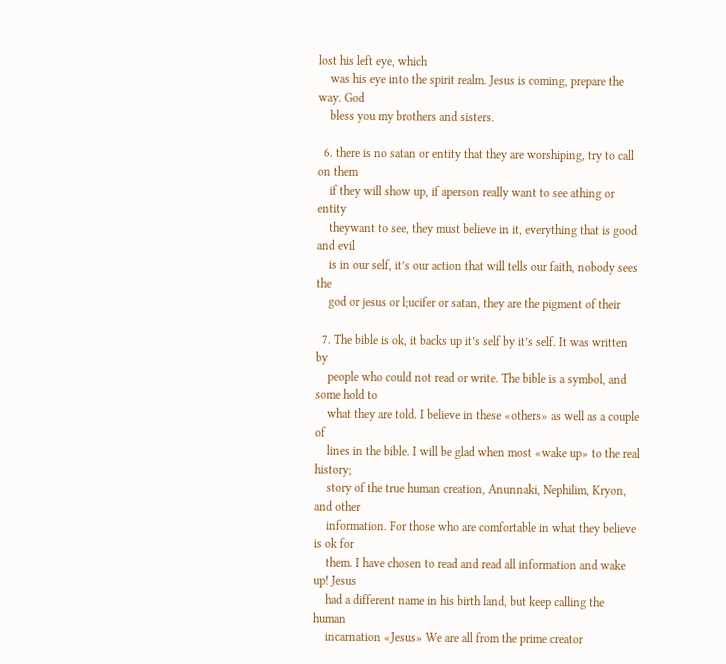lost his left eye, which
    was his eye into the spirit realm. Jesus is coming, prepare the way. God
    bless you my brothers and sisters.

  6. there is no satan or entity that they are worshiping, try to call on them
    if they will show up, if aperson really want to see athing or entity
    theywant to see, they must believe in it, everything that is good and evil
    is in our self, it’s our action that will tells our faith, nobody sees the
    god or jesus or l;ucifer or satan, they are the pigment of their

  7. The bible is ok, it backs up it’s self by it’s self. It was written by
    people who could not read or write. The bible is a symbol, and some hold to
    what they are told. I believe in these «others» as well as a couple of
    lines in the bible. I will be glad when most «wake up» to the real history;
    story of the true human creation, Anunnaki, Nephilim, Kryon, and other
    information. For those who are comfortable in what they believe is ok for
    them. I have chosen to read and read all information and wake up! Jesus
    had a different name in his birth land, but keep calling the human
    incarnation «Jesus» We are all from the prime creator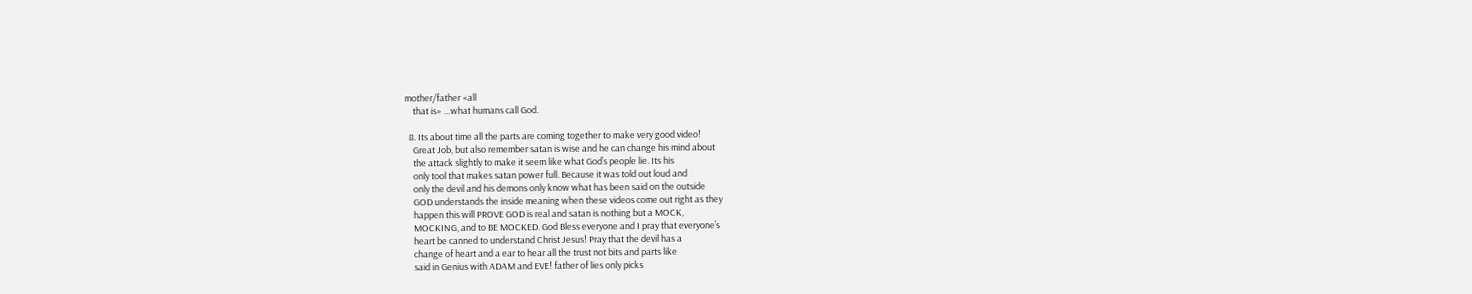mother/father «all
    that is» …what humans call God.

  8. Its about time all the parts are coming together to make very good video!
    Great Job, but also remember satan is wise and he can change his mind about
    the attack slightly to make it seem like what God’s people lie. Its his
    only tool that makes satan power full. Because it was told out loud and
    only the devil and his demons only know what has been said on the outside
    GOD understands the inside meaning when these videos come out right as they
    happen this will PROVE GOD is real and satan is nothing but a MOCK,
    MOCKING, and to BE MOCKED. God Bless everyone and I pray that everyone’s
    heart be canned to understand Christ Jesus! Pray that the devil has a
    change of heart and a ear to hear all the trust not bits and parts like
    said in Genius with ADAM and EVE! father of lies only picks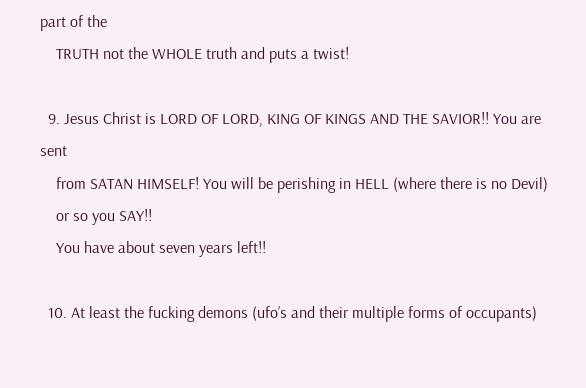part of the
    TRUTH not the WHOLE truth and puts a twist!

  9. Jesus Christ is LORD OF LORD, KING OF KINGS AND THE SAVIOR!! You are sent
    from SATAN HIMSELF! You will be perishing in HELL (where there is no Devil)
    or so you SAY!!
    You have about seven years left!!

  10. At least the fucking demons (ufo’s and their multiple forms of occupants)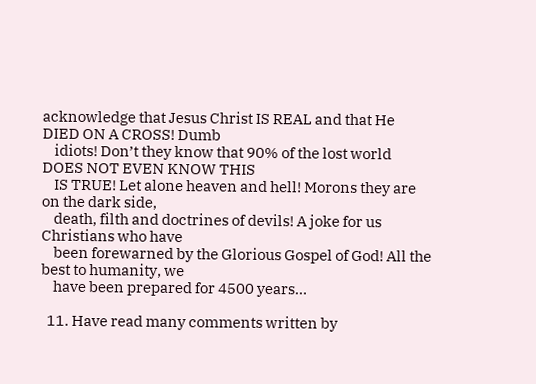acknowledge that Jesus Christ IS REAL and that He DIED ON A CROSS! Dumb
    idiots! Don’t they know that 90% of the lost world DOES NOT EVEN KNOW THIS
    IS TRUE! Let alone heaven and hell! Morons they are on the dark side,
    death, filth and doctrines of devils! A joke for us Christians who have
    been forewarned by the Glorious Gospel of God! All the best to humanity, we
    have been prepared for 4500 years…

  11. Have read many comments written by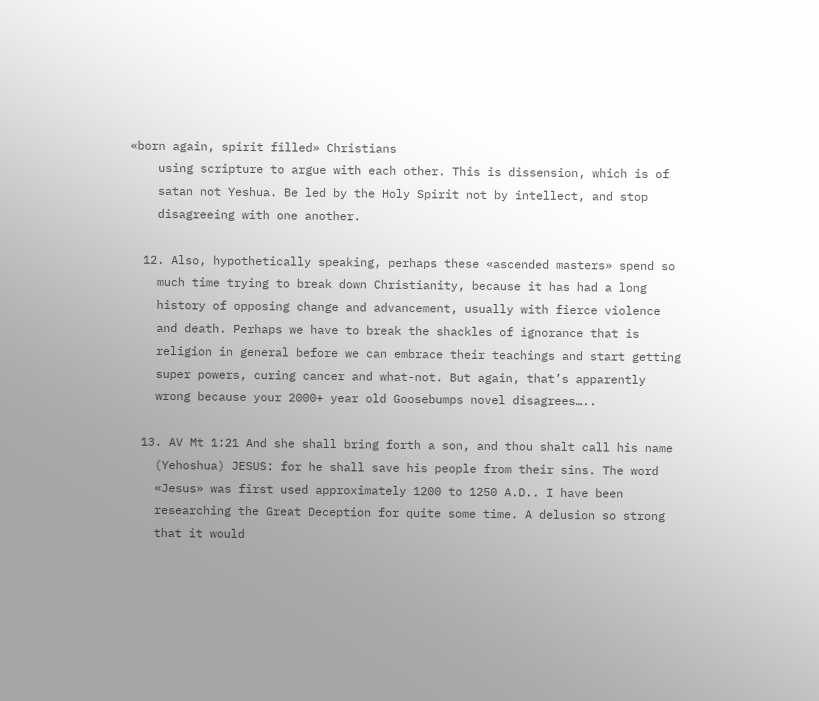«born again, spirit filled» Christians
    using scripture to argue with each other. This is dissension, which is of
    satan not Yeshua. Be led by the Holy Spirit not by intellect, and stop
    disagreeing with one another.

  12. Also, hypothetically speaking, perhaps these «ascended masters» spend so
    much time trying to break down Christianity, because it has had a long
    history of opposing change and advancement, usually with fierce violence
    and death. Perhaps we have to break the shackles of ignorance that is
    religion in general before we can embrace their teachings and start getting
    super powers, curing cancer and what-not. But again, that’s apparently
    wrong because your 2000+ year old Goosebumps novel disagrees…..

  13. AV Mt 1:21 And she shall bring forth a son, and thou shalt call his name
    (Yehoshua) JESUS: for he shall save his people from their sins. The word
    «Jesus» was first used approximately 1200 to 1250 A.D.. I have been
    researching the Great Deception for quite some time. A delusion so strong
    that it would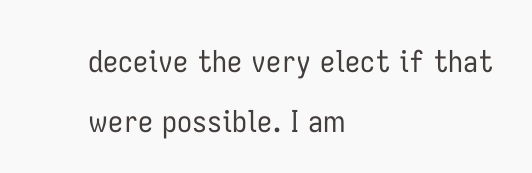deceive the very elect if that were possible. I am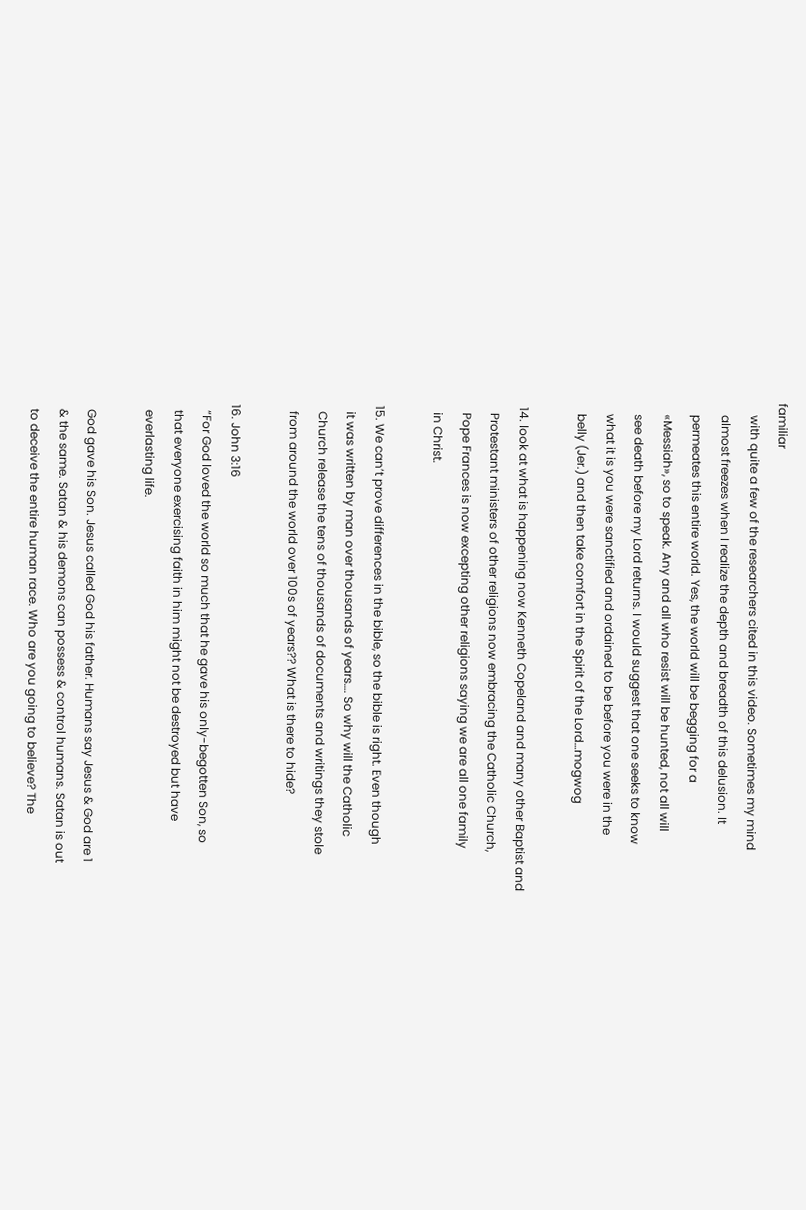familiar
    with quite a few of the researchers cited in this video. Sometimes my mind
    almost freezes when I realize the depth and breadth of this delusion. It
    permeates this entire world. Yes, the world will be begging for a
    «Messiah», so to speak. Any and all who resist will be hunted, not all will
    see death before my Lord returns. I would suggest that one seeks to know
    what it is you were sanctified and ordained to be before you were in the
    belly (Jer.) and then take comfort in the Spirit of the Lord…mogwog

  14. look at what is happening now Kenneth Copeland and many other Baptist and
    Protestant ministers of other religions now embracing the Catholic Church,
    Pope Frances is now excepting other religions saying we are all one family
    in Christ.

  15. We can’t prove differences in the bible, so the bible is right. Even though
    it was written by man over thousands of years…. So why will the Catholic
    Church release the tens of thousands of documents and writings they stole
    from around the world over 100s of years?? What is there to hide?

  16. John 3:16
    “For God loved the world so much that he gave his only-begotten Son, so
    that everyone exercising faith in him might not be destroyed but have
    everlasting life.

    God gave his Son. Jesus called God his father. Humans say Jesus & God are 1
    & the same. Satan & his demons can possess & control humans. Satan is out
    to deceive the entire human race. Who are you going to believe? The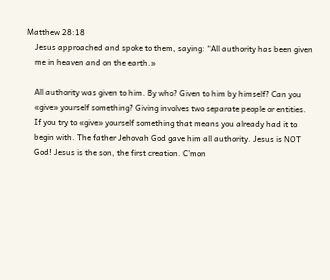Matthew 28:18
    Jesus approached and spoke to them, saying: “All authority has been given
    me in heaven and on the earth.»

    All authority was given to him. By who? Given to him by himself? Can you
    «give» yourself something? Giving involves two separate people or entities.
    If you try to «give» yourself something that means you already had it to
    begin with. The father Jehovah God gave him all authority. Jesus is NOT
    God! Jesus is the son, the first creation. C’mon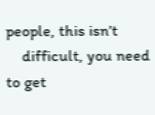people, this isn’t
    difficult, you need to get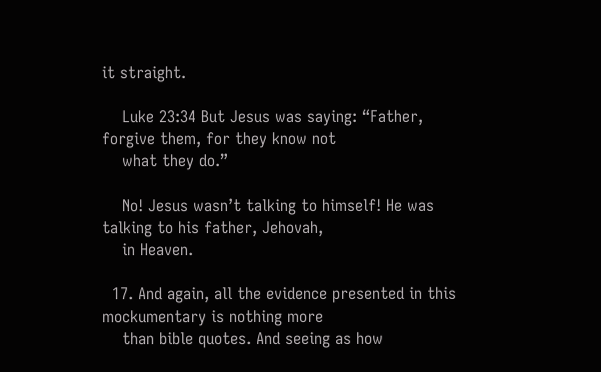it straight.

    Luke 23:34 But Jesus was saying: “Father, forgive them, for they know not
    what they do.”

    No! Jesus wasn’t talking to himself! He was talking to his father, Jehovah,
    in Heaven.

  17. And again, all the evidence presented in this mockumentary is nothing more
    than bible quotes. And seeing as how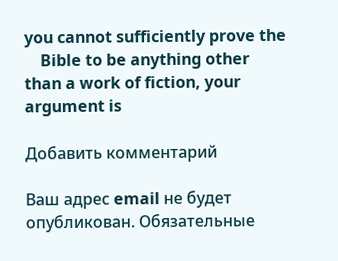you cannot sufficiently prove the
    Bible to be anything other than a work of fiction, your argument is

Добавить комментарий

Ваш адрес email не будет опубликован. Обязательные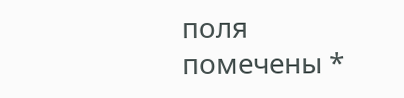поля помечены *